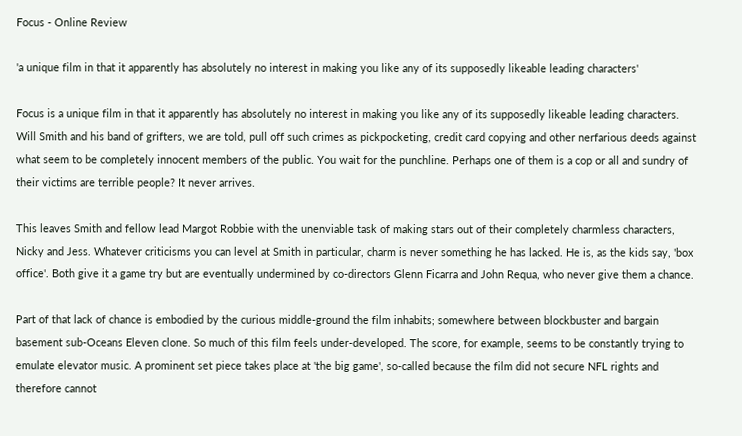Focus - Online Review

'a unique film in that it apparently has absolutely no interest in making you like any of its supposedly likeable leading characters'

Focus is a unique film in that it apparently has absolutely no interest in making you like any of its supposedly likeable leading characters. Will Smith and his band of grifters, we are told, pull off such crimes as pickpocketing, credit card copying and other nerfarious deeds against what seem to be completely innocent members of the public. You wait for the punchline. Perhaps one of them is a cop or all and sundry of their victims are terrible people? It never arrives.

This leaves Smith and fellow lead Margot Robbie with the unenviable task of making stars out of their completely charmless characters, Nicky and Jess. Whatever criticisms you can level at Smith in particular, charm is never something he has lacked. He is, as the kids say, 'box office'. Both give it a game try but are eventually undermined by co-directors Glenn Ficarra and John Requa, who never give them a chance.

Part of that lack of chance is embodied by the curious middle-ground the film inhabits; somewhere between blockbuster and bargain basement sub-Oceans Eleven clone. So much of this film feels under-developed. The score, for example, seems to be constantly trying to emulate elevator music. A prominent set piece takes place at 'the big game', so-called because the film did not secure NFL rights and therefore cannot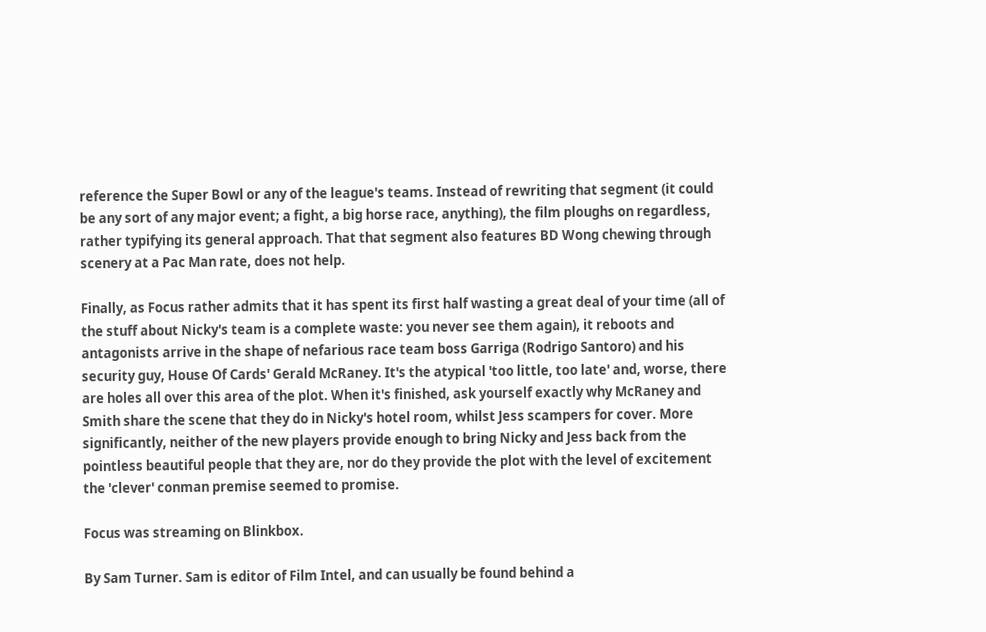reference the Super Bowl or any of the league's teams. Instead of rewriting that segment (it could be any sort of any major event; a fight, a big horse race, anything), the film ploughs on regardless, rather typifying its general approach. That that segment also features BD Wong chewing through scenery at a Pac Man rate, does not help.

Finally, as Focus rather admits that it has spent its first half wasting a great deal of your time (all of the stuff about Nicky's team is a complete waste: you never see them again), it reboots and antagonists arrive in the shape of nefarious race team boss Garriga (Rodrigo Santoro) and his security guy, House Of Cards' Gerald McRaney. It's the atypical 'too little, too late' and, worse, there are holes all over this area of the plot. When it's finished, ask yourself exactly why McRaney and Smith share the scene that they do in Nicky's hotel room, whilst Jess scampers for cover. More significantly, neither of the new players provide enough to bring Nicky and Jess back from the pointless beautiful people that they are, nor do they provide the plot with the level of excitement the 'clever' conman premise seemed to promise.

Focus was streaming on Blinkbox.

By Sam Turner. Sam is editor of Film Intel, and can usually be found behind a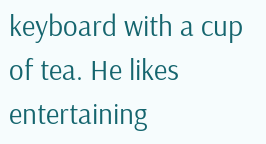keyboard with a cup of tea. He likes entertaining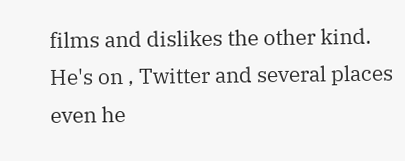films and dislikes the other kind. He's on , Twitter and several places even he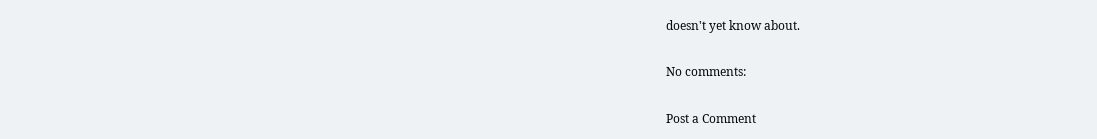doesn't yet know about.

No comments:

Post a Comment